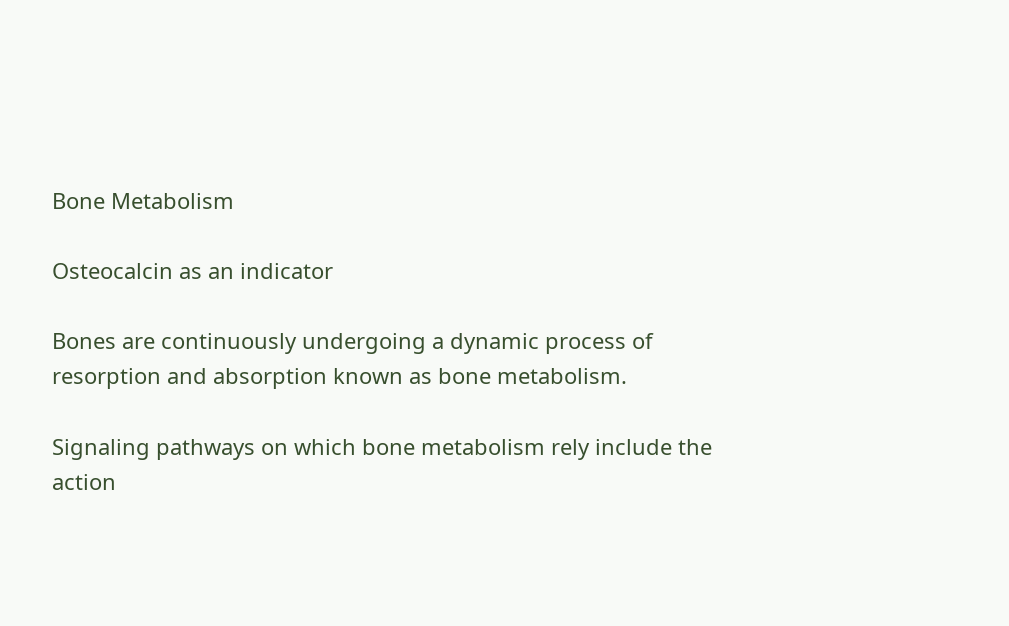Bone Metabolism

Osteocalcin as an indicator

Bones are continuously undergoing a dynamic process of resorption and absorption known as bone metabolism.

Signaling pathways on which bone metabolism rely include the action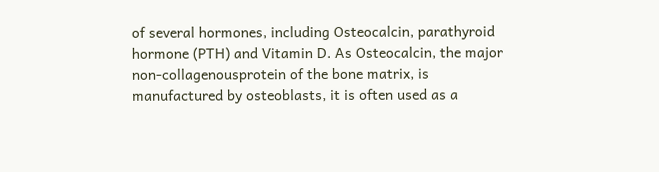of several hormones, including Osteocalcin, parathyroid hormone (PTH) and Vitamin D. As Osteocalcin, the major non-collagenousprotein of the bone matrix, is manufactured by osteoblasts, it is often used as a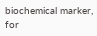biochemical marker, for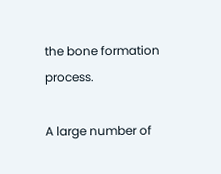the bone formation process.

A large number of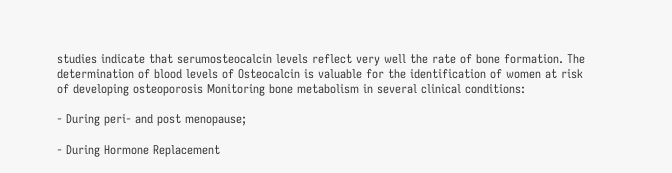studies indicate that serumosteocalcin levels reflect very well the rate of bone formation. The determination of blood levels of Osteocalcin is valuable for the identification of women at risk of developing osteoporosis Monitoring bone metabolism in several clinical conditions:

- During peri- and post menopause;

- During Hormone Replacement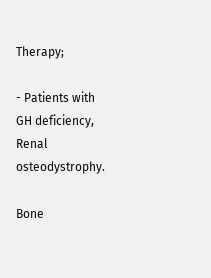Therapy;

- Patients with GH deficiency, Renal osteodystrophy.

Bone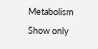Metabolism
Show only